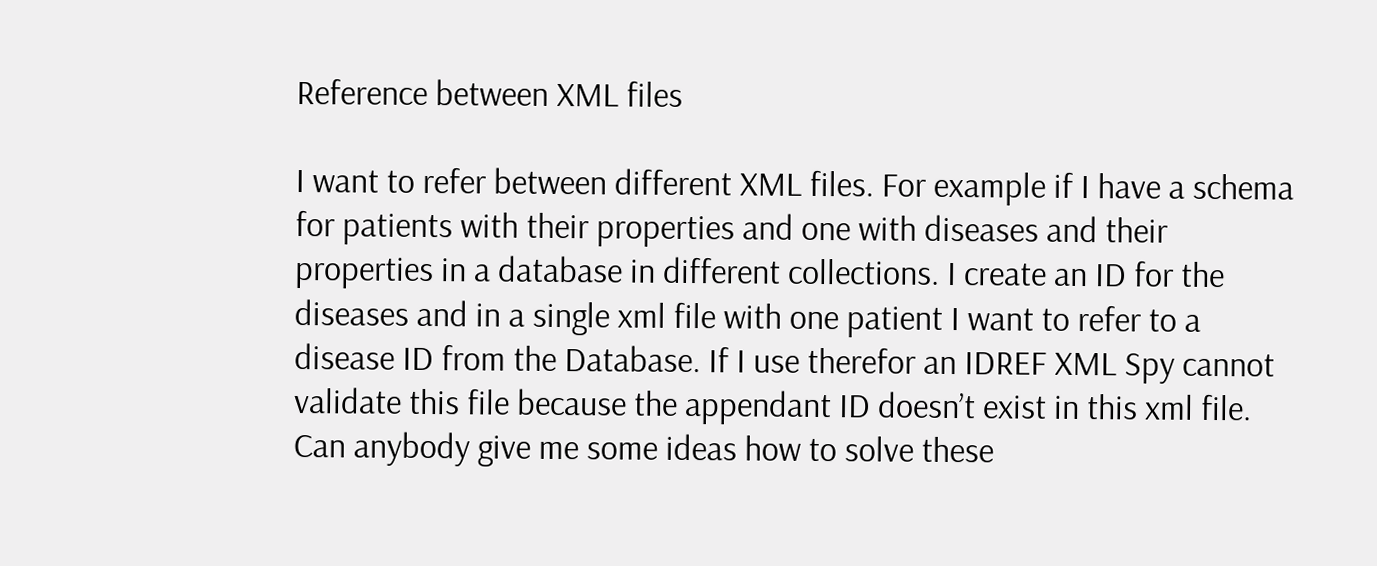Reference between XML files

I want to refer between different XML files. For example if I have a schema for patients with their properties and one with diseases and their properties in a database in different collections. I create an ID for the diseases and in a single xml file with one patient I want to refer to a disease ID from the Database. If I use therefor an IDREF XML Spy cannot validate this file because the appendant ID doesn’t exist in this xml file. Can anybody give me some ideas how to solve these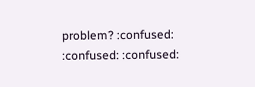problem? :confused: :confused: :confused: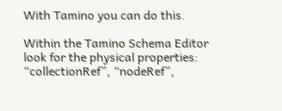With Tamino you can do this.

Within the Tamino Schema Editor look for the physical properties: “collectionRef”, “nodeRef”,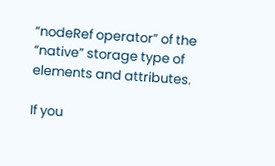“nodeRef operator” of the “native” storage type of elements and attributes.

If you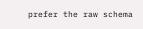prefer the raw schema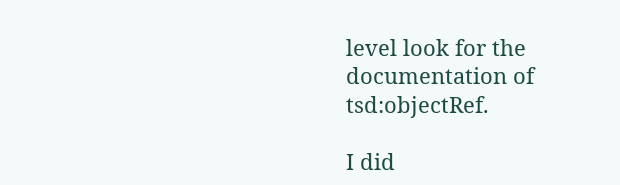level look for the documentation of tsd:objectRef.

I did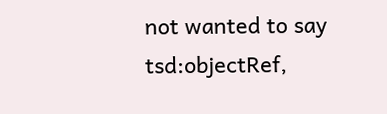not wanted to say tsd:objectRef,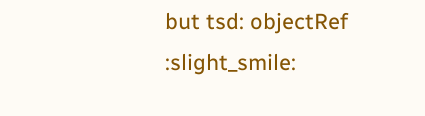but tsd: objectRef :slight_smile: